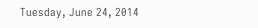Tuesday, June 24, 2014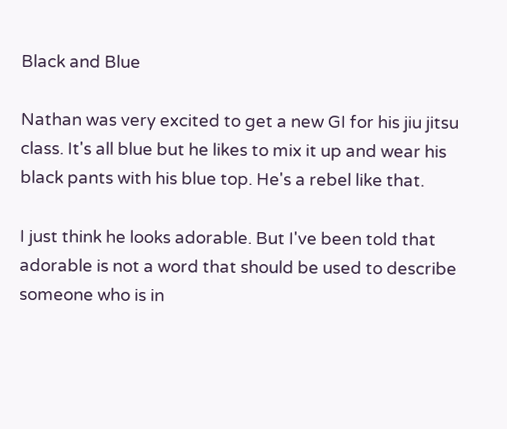Black and Blue

Nathan was very excited to get a new GI for his jiu jitsu class. It's all blue but he likes to mix it up and wear his black pants with his blue top. He's a rebel like that.

I just think he looks adorable. But I've been told that adorable is not a word that should be used to describe someone who is in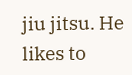jiu jitsu. He likes to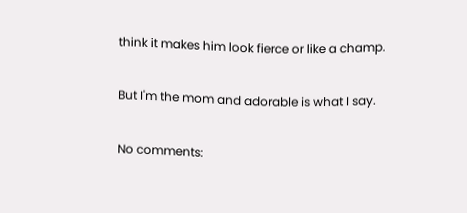think it makes him look fierce or like a champ.

But I'm the mom and adorable is what I say.

No comments: